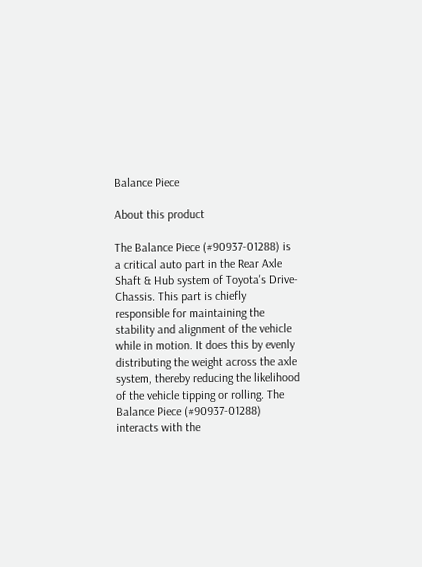Balance Piece

About this product

The Balance Piece (#90937-01288) is a critical auto part in the Rear Axle Shaft & Hub system of Toyota's Drive-Chassis. This part is chiefly responsible for maintaining the stability and alignment of the vehicle while in motion. It does this by evenly distributing the weight across the axle system, thereby reducing the likelihood of the vehicle tipping or rolling. The Balance Piece (#90937-01288) interacts with the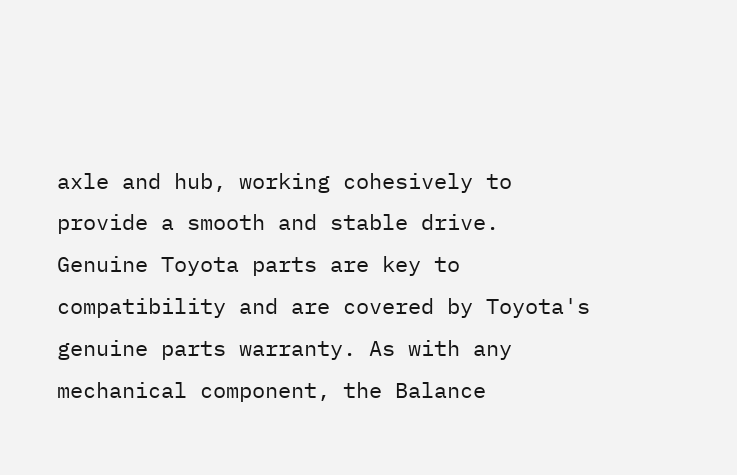axle and hub, working cohesively to provide a smooth and stable drive. Genuine Toyota parts are key to compatibility and are covered by Toyota's genuine parts warranty. As with any mechanical component, the Balance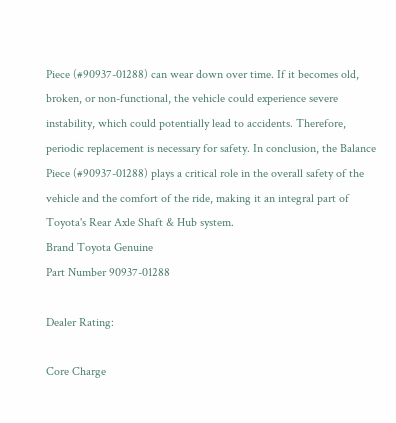Piece (#90937-01288) can wear down over time. If it becomes old, broken, or non-functional, the vehicle could experience severe instability, which could potentially lead to accidents. Therefore, periodic replacement is necessary for safety. In conclusion, the Balance Piece (#90937-01288) plays a critical role in the overall safety of the vehicle and the comfort of the ride, making it an integral part of Toyota's Rear Axle Shaft & Hub system.
Brand Toyota Genuine
Part Number 90937-01288

Dealer Rating:

Core Charge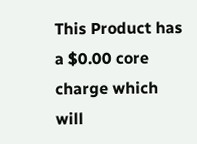This Product has a $0.00 core charge which will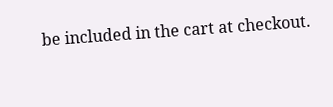be included in the cart at checkout.